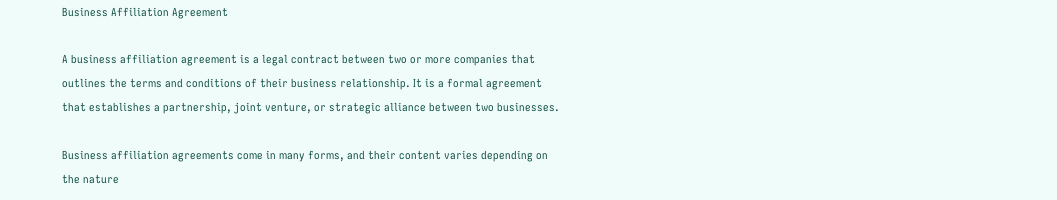Business Affiliation Agreement

A business affiliation agreement is a legal contract between two or more companies that outlines the terms and conditions of their business relationship. It is a formal agreement that establishes a partnership, joint venture, or strategic alliance between two businesses.

Business affiliation agreements come in many forms, and their content varies depending on the nature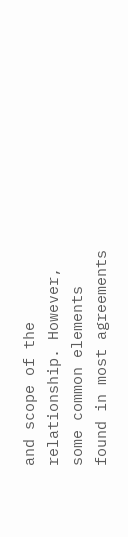and scope of the relationship. However, some common elements found in most agreements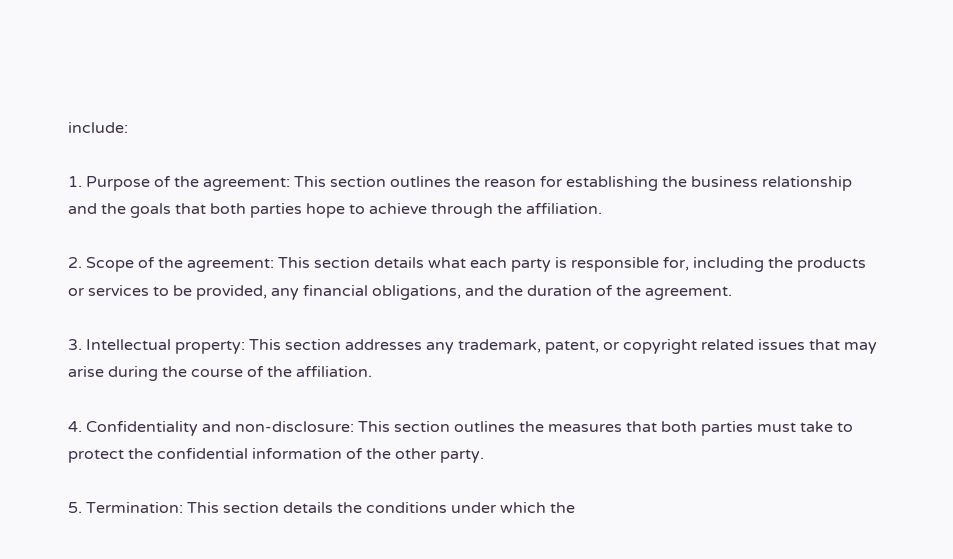include:

1. Purpose of the agreement: This section outlines the reason for establishing the business relationship and the goals that both parties hope to achieve through the affiliation.

2. Scope of the agreement: This section details what each party is responsible for, including the products or services to be provided, any financial obligations, and the duration of the agreement.

3. Intellectual property: This section addresses any trademark, patent, or copyright related issues that may arise during the course of the affiliation.

4. Confidentiality and non-disclosure: This section outlines the measures that both parties must take to protect the confidential information of the other party.

5. Termination: This section details the conditions under which the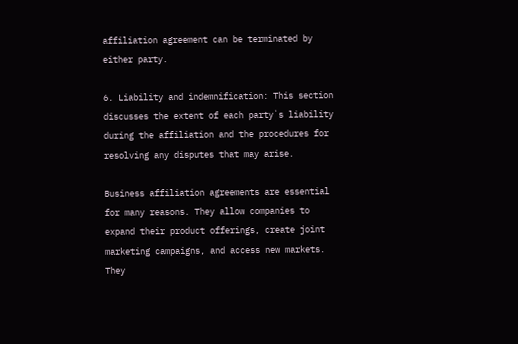affiliation agreement can be terminated by either party.

6. Liability and indemnification: This section discusses the extent of each party`s liability during the affiliation and the procedures for resolving any disputes that may arise.

Business affiliation agreements are essential for many reasons. They allow companies to expand their product offerings, create joint marketing campaigns, and access new markets. They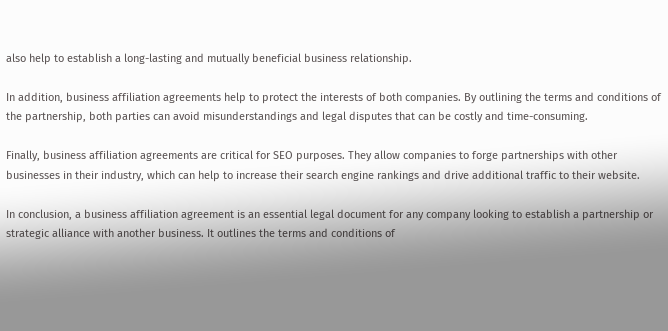also help to establish a long-lasting and mutually beneficial business relationship.

In addition, business affiliation agreements help to protect the interests of both companies. By outlining the terms and conditions of the partnership, both parties can avoid misunderstandings and legal disputes that can be costly and time-consuming.

Finally, business affiliation agreements are critical for SEO purposes. They allow companies to forge partnerships with other businesses in their industry, which can help to increase their search engine rankings and drive additional traffic to their website.

In conclusion, a business affiliation agreement is an essential legal document for any company looking to establish a partnership or strategic alliance with another business. It outlines the terms and conditions of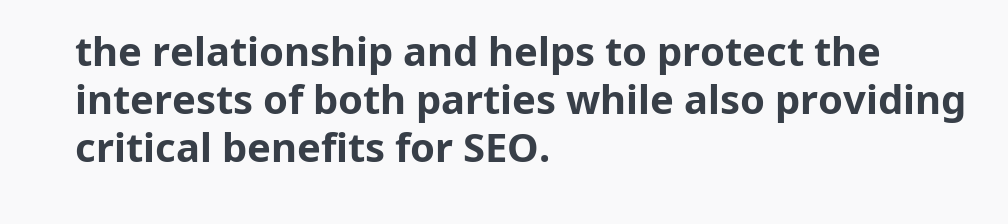the relationship and helps to protect the interests of both parties while also providing critical benefits for SEO.